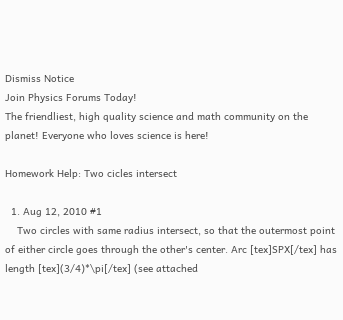Dismiss Notice
Join Physics Forums Today!
The friendliest, high quality science and math community on the planet! Everyone who loves science is here!

Homework Help: Two cicles intersect

  1. Aug 12, 2010 #1
    Two circles with same radius intersect, so that the outermost point of either circle goes through the other's center. Arc [tex]SPX[/tex] has length [tex](3/4)*\pi[/tex] (see attached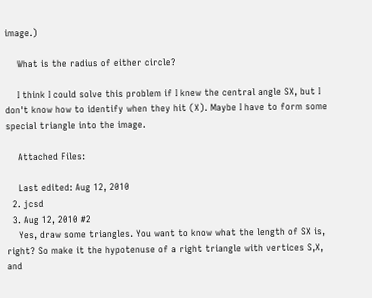image.)

    What is the radius of either circle?

    I think I could solve this problem if I knew the central angle SX, but I don't know how to identify when they hit (X). Maybe I have to form some special triangle into the image.

    Attached Files:

    Last edited: Aug 12, 2010
  2. jcsd
  3. Aug 12, 2010 #2
    Yes, draw some triangles. You want to know what the length of SX is, right? So make it the hypotenuse of a right triangle with vertices S,X, and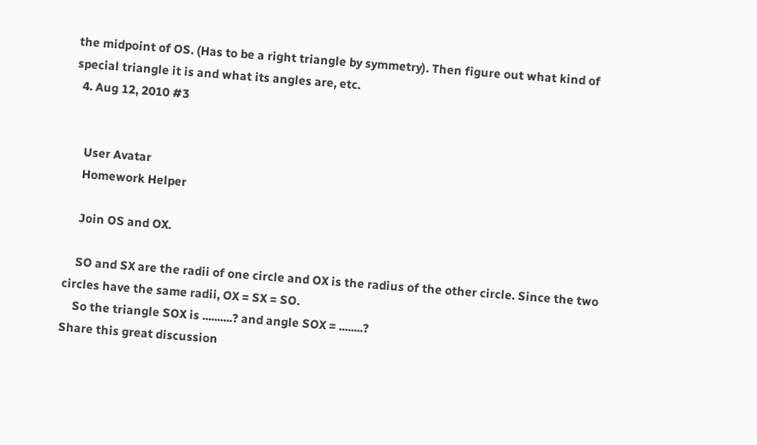the midpoint of OS. (Has to be a right triangle by symmetry). Then figure out what kind of special triangle it is and what its angles are, etc.
  4. Aug 12, 2010 #3


    User Avatar
    Homework Helper

    Join OS and OX.

    SO and SX are the radii of one circle and OX is the radius of the other circle. Since the two circles have the same radii, OX = SX = SO.
    So the triangle SOX is ..........? and angle SOX = ........?
Share this great discussion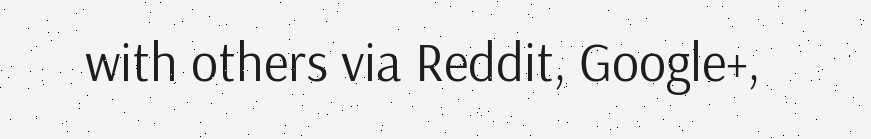with others via Reddit, Google+,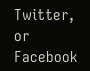Twitter, or Facebook